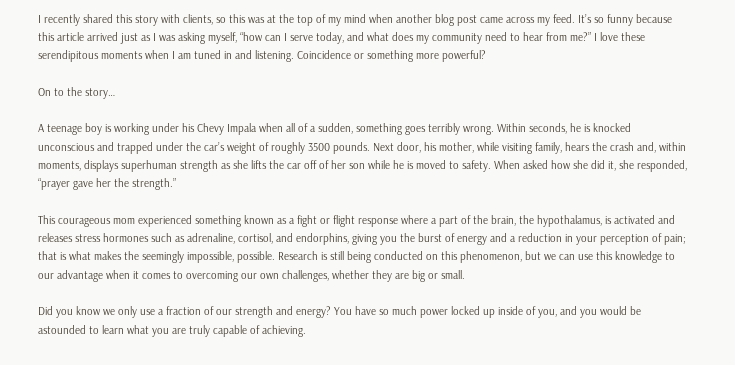I recently shared this story with clients, so this was at the top of my mind when another blog post came across my feed. It’s so funny because this article arrived just as I was asking myself, “how can I serve today, and what does my community need to hear from me?” I love these serendipitous moments when I am tuned in and listening. Coincidence or something more powerful?

On to the story…

A teenage boy is working under his Chevy Impala when all of a sudden, something goes terribly wrong. Within seconds, he is knocked unconscious and trapped under the car’s weight of roughly 3500 pounds. Next door, his mother, while visiting family, hears the crash and, within moments, displays superhuman strength as she lifts the car off of her son while he is moved to safety. When asked how she did it, she responded, “prayer gave her the strength.”

This courageous mom experienced something known as a fight or flight response where a part of the brain, the hypothalamus, is activated and releases stress hormones such as adrenaline, cortisol, and endorphins, giving you the burst of energy and a reduction in your perception of pain; that is what makes the seemingly impossible, possible. Research is still being conducted on this phenomenon, but we can use this knowledge to our advantage when it comes to overcoming our own challenges, whether they are big or small.

Did you know we only use a fraction of our strength and energy? You have so much power locked up inside of you, and you would be astounded to learn what you are truly capable of achieving.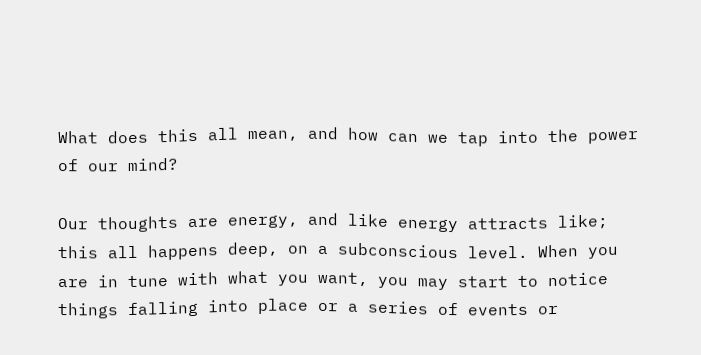What does this all mean, and how can we tap into the power of our mind?

Our thoughts are energy, and like energy attracts like; this all happens deep, on a subconscious level. When you are in tune with what you want, you may start to notice things falling into place or a series of events or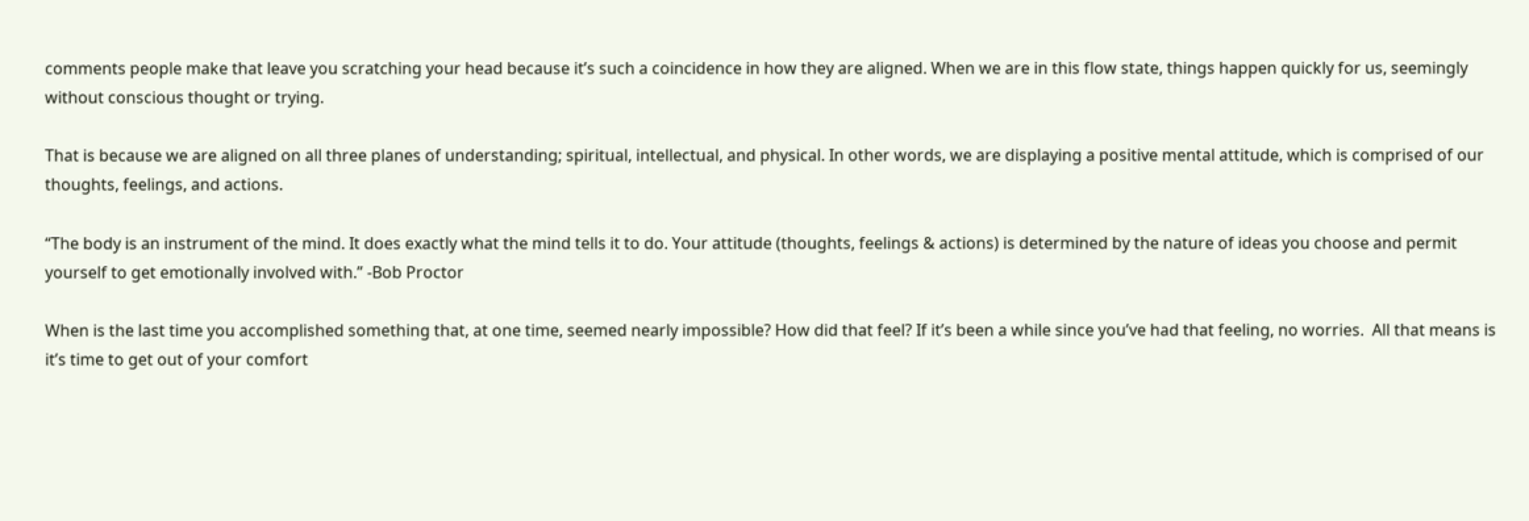comments people make that leave you scratching your head because it’s such a coincidence in how they are aligned. When we are in this flow state, things happen quickly for us, seemingly without conscious thought or trying.

That is because we are aligned on all three planes of understanding; spiritual, intellectual, and physical. In other words, we are displaying a positive mental attitude, which is comprised of our thoughts, feelings, and actions.

“The body is an instrument of the mind. It does exactly what the mind tells it to do. Your attitude (thoughts, feelings & actions) is determined by the nature of ideas you choose and permit yourself to get emotionally involved with.” -Bob Proctor

When is the last time you accomplished something that, at one time, seemed nearly impossible? How did that feel? If it’s been a while since you’ve had that feeling, no worries.  All that means is it’s time to get out of your comfort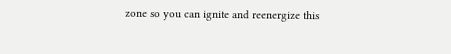zone so you can ignite and reenergize this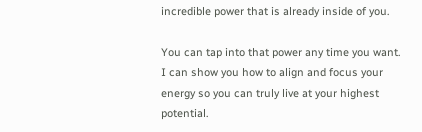incredible power that is already inside of you.

You can tap into that power any time you want. I can show you how to align and focus your energy so you can truly live at your highest potential.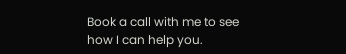Book a call with me to see how I can help you.